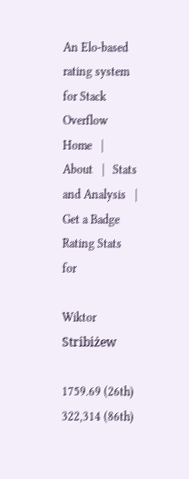An Elo-based rating system for Stack Overflow
Home   |   About   |   Stats and Analysis   |   Get a Badge
Rating Stats for

Wiktor Stribiżew

1759.69 (26th)
322,314 (86th)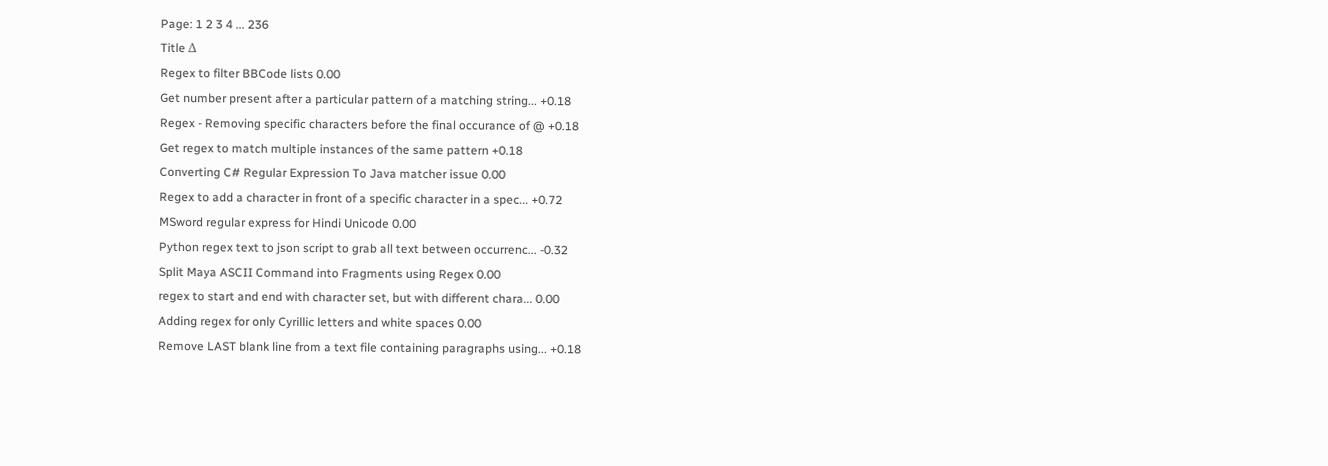Page: 1 2 3 4 ... 236
Title Δ
Regex to filter BBCode lists 0.00
Get number present after a particular pattern of a matching string... +0.18
Regex - Removing specific characters before the final occurance of @ +0.18
Get regex to match multiple instances of the same pattern +0.18
Converting C# Regular Expression To Java matcher issue 0.00
Regex to add a character in front of a specific character in a spec... +0.72
MSword regular express for Hindi Unicode 0.00
Python regex text to json script to grab all text between occurrenc... -0.32
Split Maya ASCII Command into Fragments using Regex 0.00
regex to start and end with character set, but with different chara... 0.00
Adding regex for only Cyrillic letters and white spaces 0.00
Remove LAST blank line from a text file containing paragraphs using... +0.18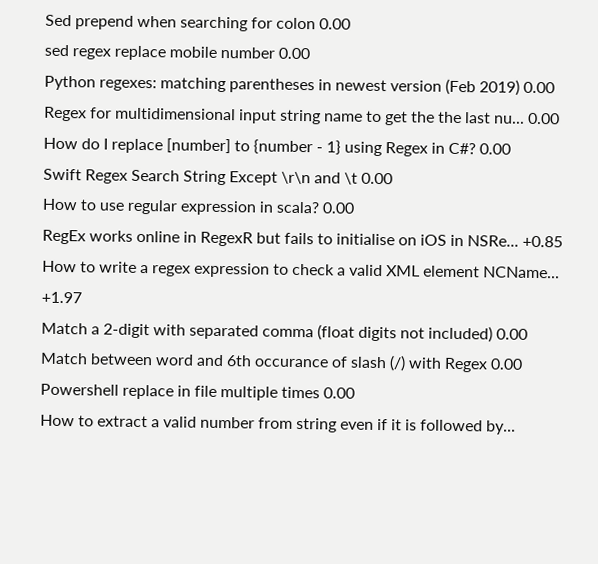Sed prepend when searching for colon 0.00
sed regex replace mobile number 0.00
Python regexes: matching parentheses in newest version (Feb 2019) 0.00
Regex for multidimensional input string name to get the the last nu... 0.00
How do I replace [number] to {number - 1} using Regex in C#? 0.00
Swift Regex Search String Except \r\n and \t 0.00
How to use regular expression in scala? 0.00
RegEx works online in RegexR but fails to initialise on iOS in NSRe... +0.85
How to write a regex expression to check a valid XML element NCName... +1.97
Match a 2-digit with separated comma (float digits not included) 0.00
Match between word and 6th occurance of slash (/) with Regex 0.00
Powershell replace in file multiple times 0.00
How to extract a valid number from string even if it is followed by...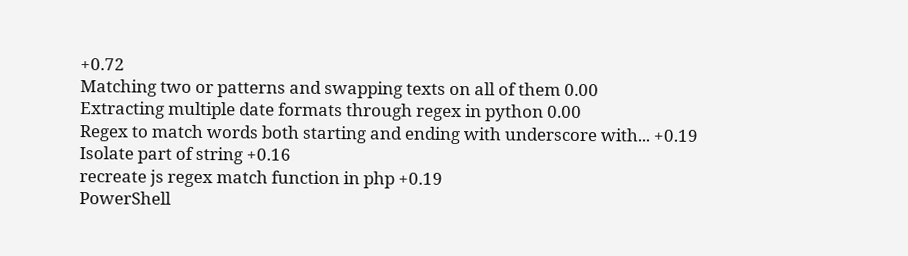+0.72
Matching two or patterns and swapping texts on all of them 0.00
Extracting multiple date formats through regex in python 0.00
Regex to match words both starting and ending with underscore with... +0.19
Isolate part of string +0.16
recreate js regex match function in php +0.19
PowerShell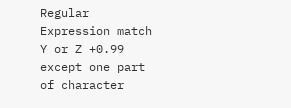Regular Expression match Y or Z +0.99
except one part of character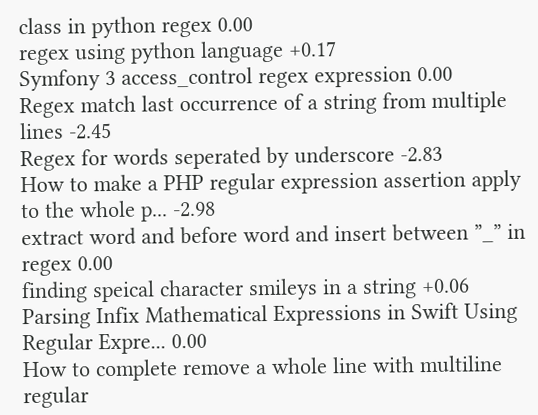class in python regex 0.00
regex using python language +0.17
Symfony 3 access_control regex expression 0.00
Regex match last occurrence of a string from multiple lines -2.45
Regex for words seperated by underscore -2.83
How to make a PHP regular expression assertion apply to the whole p... -2.98
extract word and before word and insert between ”_” in regex 0.00
finding speical character smileys in a string +0.06
Parsing Infix Mathematical Expressions in Swift Using Regular Expre... 0.00
How to complete remove a whole line with multiline regular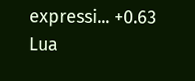expressi... +0.63
Lua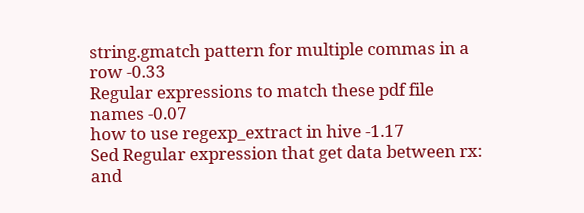string.gmatch pattern for multiple commas in a row -0.33
Regular expressions to match these pdf file names -0.07
how to use regexp_extract in hive -1.17
Sed Regular expression that get data between rx: and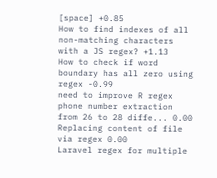[space] +0.85
How to find indexes of all non-matching characters with a JS regex? +1.13
How to check if word boundary has all zero using regex -0.99
need to improve R regex phone number extraction from 26 to 28 diffe... 0.00
Replacing content of file via regex 0.00
Laravel regex for multiple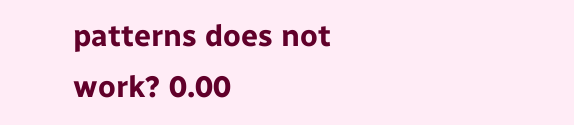patterns does not work? 0.00